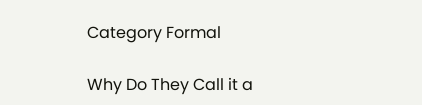Category Formal

Why Do They Call it a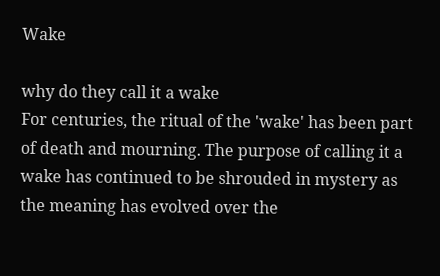Wake

why do they call it a wake
For centuries, the ritual of the 'wake' has been part of death and mourning. The purpose of calling it a wake has continued to be shrouded in mystery as the meaning has evolved over the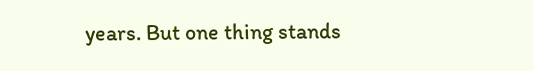years. But one thing stands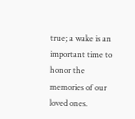true; a wake is an important time to honor the memories of our loved ones.